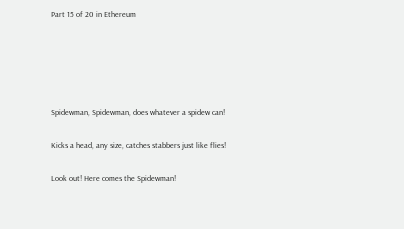Part 15 of 20 in Ethereum





Spidewman, Spidewman, does whatever a spidew can!

Kicks a head, any size, catches stabbers just like flies!

Look out! Here comes the Spidewman!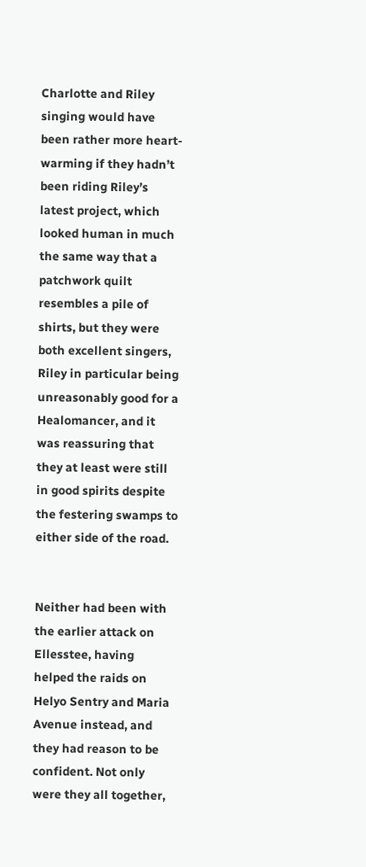Charlotte and Riley singing would have been rather more heart-warming if they hadn’t been riding Riley’s latest project, which looked human in much the same way that a patchwork quilt resembles a pile of shirts, but they were both excellent singers, Riley in particular being unreasonably good for a Healomancer, and it was reassuring that they at least were still in good spirits despite the festering swamps to either side of the road.


Neither had been with the earlier attack on Ellesstee, having helped the raids on Helyo Sentry and Maria Avenue instead, and they had reason to be confident. Not only were they all together,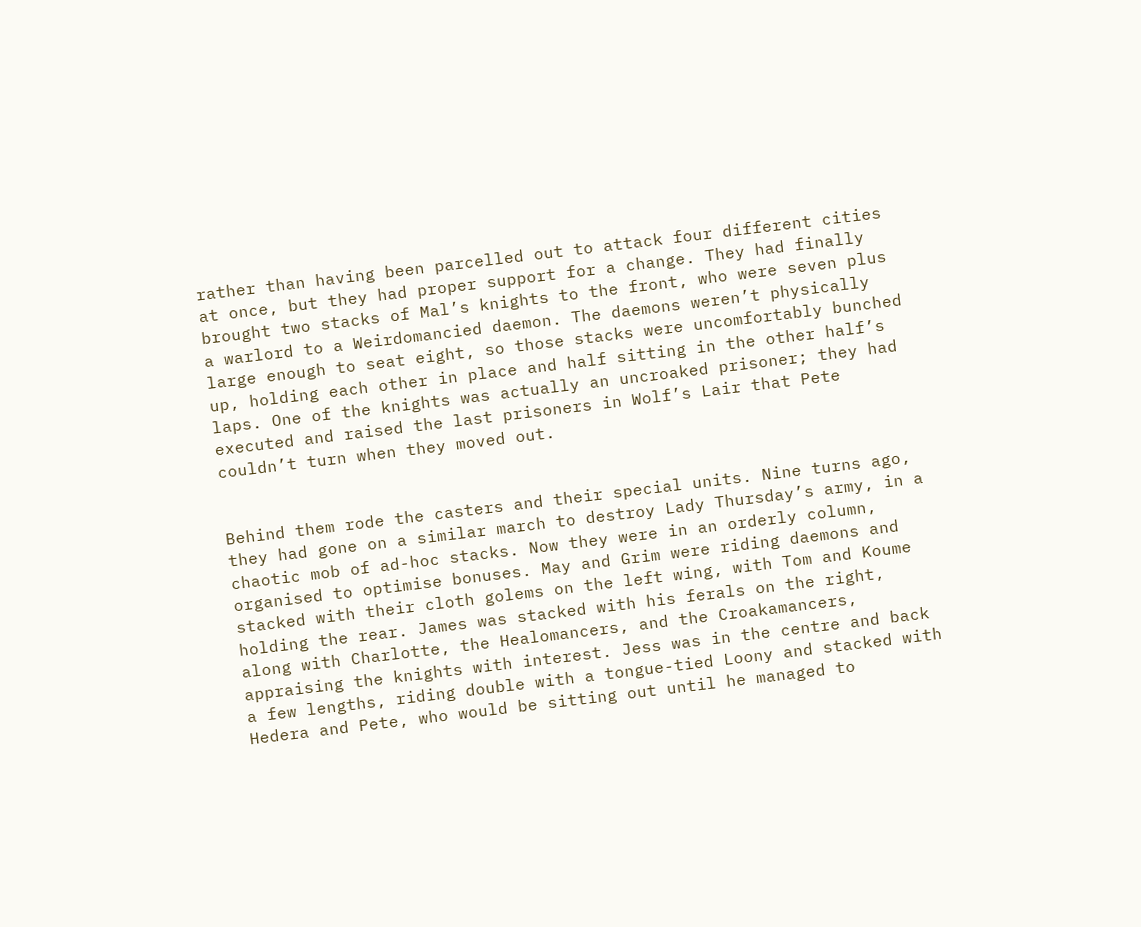rather than having been parcelled out to attack four different cities at once, but they had proper support for a change. They had finally brought two stacks of Mal’s knights to the front, who were seven plus a warlord to a Weirdomancied daemon. The daemons weren’t physically large enough to seat eight, so those stacks were uncomfortably bunched up, holding each other in place and half sitting in the other half’s laps. One of the knights was actually an uncroaked prisoner; they had executed and raised the last prisoners in Wolf’s Lair that Pete couldn’t turn when they moved out.


Behind them rode the casters and their special units. Nine turns ago, they had gone on a similar march to destroy Lady Thursday’s army, in a chaotic mob of ad-hoc stacks. Now they were in an orderly column, organised to optimise bonuses. May and Grim were riding daemons and stacked with their cloth golems on the left wing, with Tom and Koume holding the rear. James was stacked with his ferals on the right, along with Charlotte, the Healomancers, and the Croakamancers, appraising the knights with interest. Jess was in the centre and back a few lengths, riding double with a tongue-tied Loony and stacked with Hedera and Pete, who would be sitting out until he managed to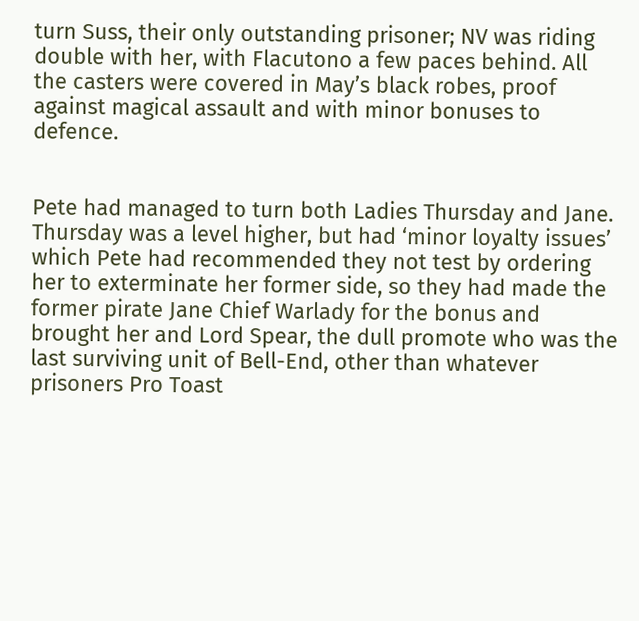turn Suss, their only outstanding prisoner; NV was riding double with her, with Flacutono a few paces behind. All the casters were covered in May’s black robes, proof against magical assault and with minor bonuses to defence.


Pete had managed to turn both Ladies Thursday and Jane. Thursday was a level higher, but had ‘minor loyalty issues’ which Pete had recommended they not test by ordering her to exterminate her former side, so they had made the former pirate Jane Chief Warlady for the bonus and brought her and Lord Spear, the dull promote who was the last surviving unit of Bell-End, other than whatever prisoners Pro Toast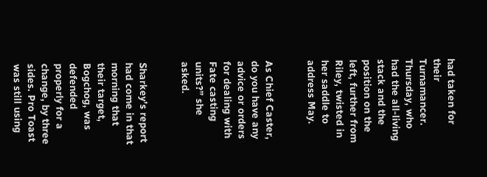had taken for their Turnamancer. Thursday, who had the all-living stack and the position on the left, further from Riley, twisted in her saddle to address May.


As Chief Caster, do you have any advice or orders for dealing with Fate casting units?” she asked.


Sharkey’s report had come in that morning that their target, Bogchog, was defended properly for a change, by three sides. Pro Toast was still using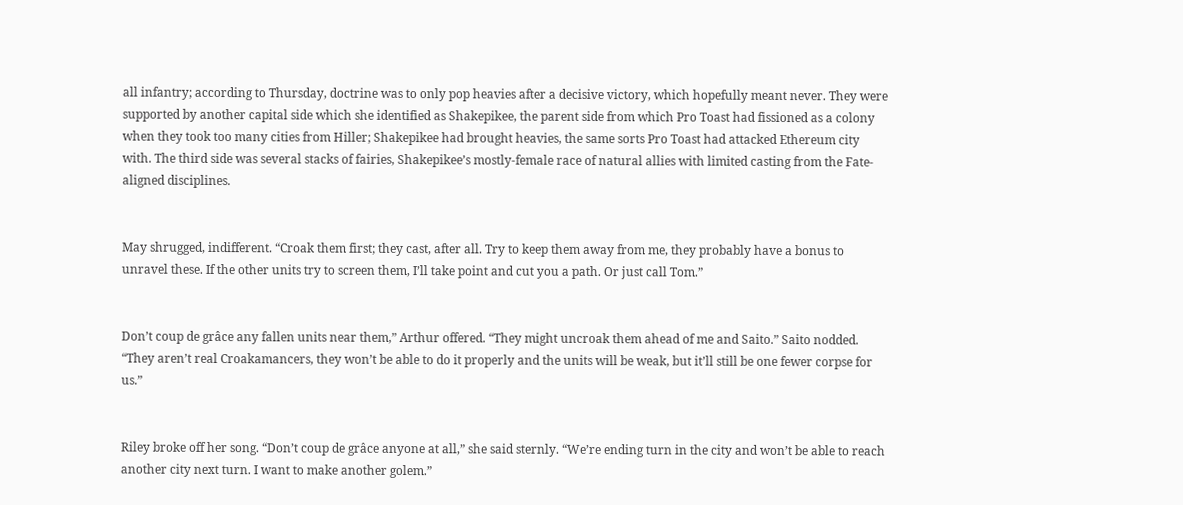all infantry; according to Thursday, doctrine was to only pop heavies after a decisive victory, which hopefully meant never. They were supported by another capital side which she identified as Shakepikee, the parent side from which Pro Toast had fissioned as a colony when they took too many cities from Hiller; Shakepikee had brought heavies, the same sorts Pro Toast had attacked Ethereum city with. The third side was several stacks of fairies, Shakepikee’s mostly-female race of natural allies with limited casting from the Fate-aligned disciplines.


May shrugged, indifferent. “Croak them first; they cast, after all. Try to keep them away from me, they probably have a bonus to unravel these. If the other units try to screen them, I’ll take point and cut you a path. Or just call Tom.”


Don’t coup de grâce any fallen units near them,” Arthur offered. “They might uncroak them ahead of me and Saito.” Saito nodded. “They aren’t real Croakamancers, they won’t be able to do it properly and the units will be weak, but it’ll still be one fewer corpse for us.”


Riley broke off her song. “Don’t coup de grâce anyone at all,” she said sternly. “We’re ending turn in the city and won’t be able to reach another city next turn. I want to make another golem.”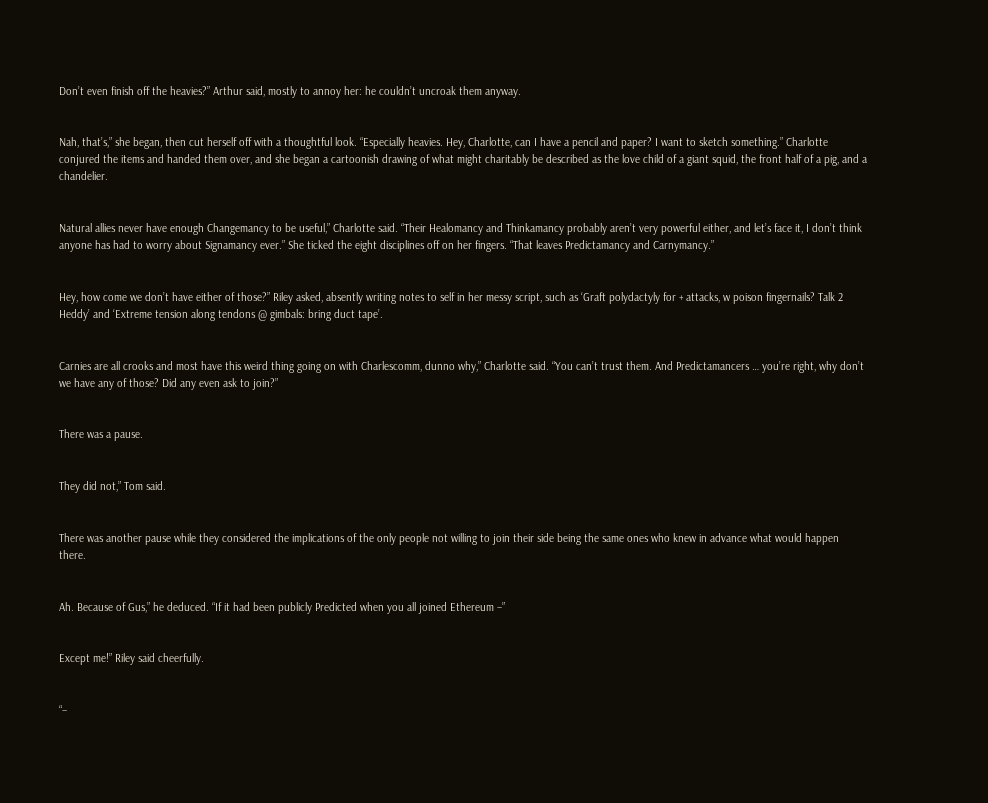Don’t even finish off the heavies?” Arthur said, mostly to annoy her: he couldn’t uncroak them anyway.


Nah, that’s,” she began, then cut herself off with a thoughtful look. “Especially heavies. Hey, Charlotte, can I have a pencil and paper? I want to sketch something.” Charlotte conjured the items and handed them over, and she began a cartoonish drawing of what might charitably be described as the love child of a giant squid, the front half of a pig, and a chandelier.


Natural allies never have enough Changemancy to be useful,” Charlotte said. “Their Healomancy and Thinkamancy probably aren’t very powerful either, and let’s face it, I don’t think anyone has had to worry about Signamancy ever.” She ticked the eight disciplines off on her fingers. “That leaves Predictamancy and Carnymancy.”


Hey, how come we don’t have either of those?” Riley asked, absently writing notes to self in her messy script, such as ‘Graft polydactyly for + attacks, w poison fingernails? Talk 2 Heddy’ and ‘Extreme tension along tendons @ gimbals: bring duct tape’.


Carnies are all crooks and most have this weird thing going on with Charlescomm, dunno why,” Charlotte said. “You can’t trust them. And Predictamancers … you’re right, why don’t we have any of those? Did any even ask to join?”


There was a pause.


They did not,” Tom said.


There was another pause while they considered the implications of the only people not willing to join their side being the same ones who knew in advance what would happen there.


Ah. Because of Gus,” he deduced. “If it had been publicly Predicted when you all joined Ethereum –”


Except me!” Riley said cheerfully.


“–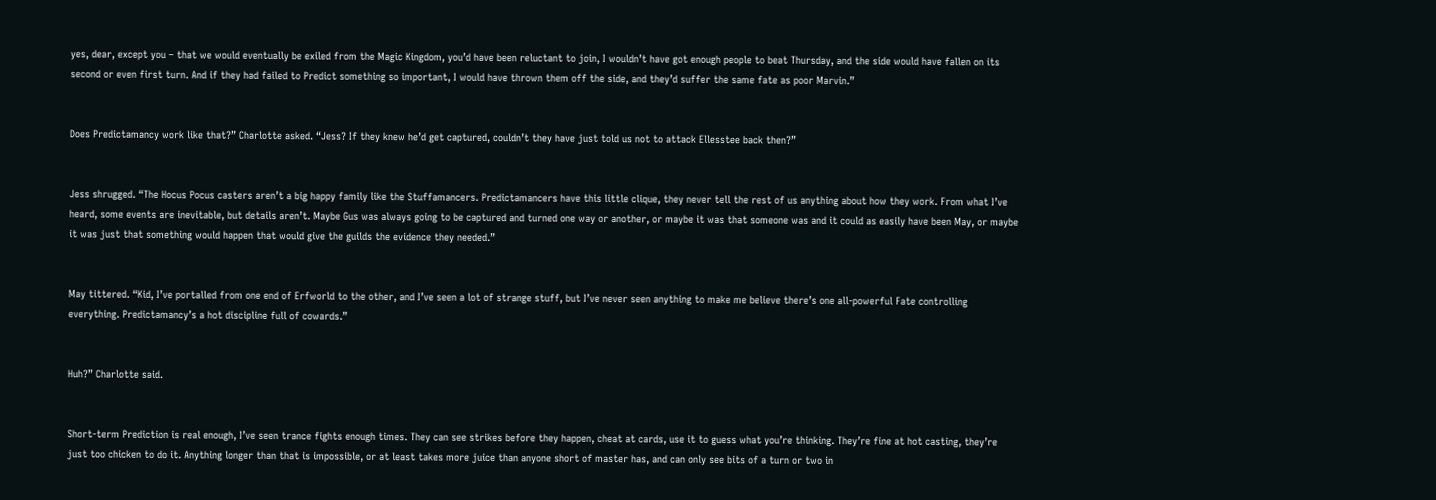yes, dear, except you – that we would eventually be exiled from the Magic Kingdom, you’d have been reluctant to join, I wouldn’t have got enough people to beat Thursday, and the side would have fallen on its second or even first turn. And if they had failed to Predict something so important, I would have thrown them off the side, and they’d suffer the same fate as poor Marvin.”


Does Predictamancy work like that?” Charlotte asked. “Jess? If they knew he’d get captured, couldn’t they have just told us not to attack Ellesstee back then?”


Jess shrugged. “The Hocus Pocus casters aren’t a big happy family like the Stuffamancers. Predictamancers have this little clique, they never tell the rest of us anything about how they work. From what I’ve heard, some events are inevitable, but details aren’t. Maybe Gus was always going to be captured and turned one way or another, or maybe it was that someone was and it could as easily have been May, or maybe it was just that something would happen that would give the guilds the evidence they needed.”


May tittered. “Kid, I’ve portalled from one end of Erfworld to the other, and I’ve seen a lot of strange stuff, but I’ve never seen anything to make me believe there’s one all-powerful Fate controlling everything. Predictamancy’s a hot discipline full of cowards.”


Huh?” Charlotte said.


Short-term Prediction is real enough, I’ve seen trance fights enough times. They can see strikes before they happen, cheat at cards, use it to guess what you’re thinking. They’re fine at hot casting, they’re just too chicken to do it. Anything longer than that is impossible, or at least takes more juice than anyone short of master has, and can only see bits of a turn or two in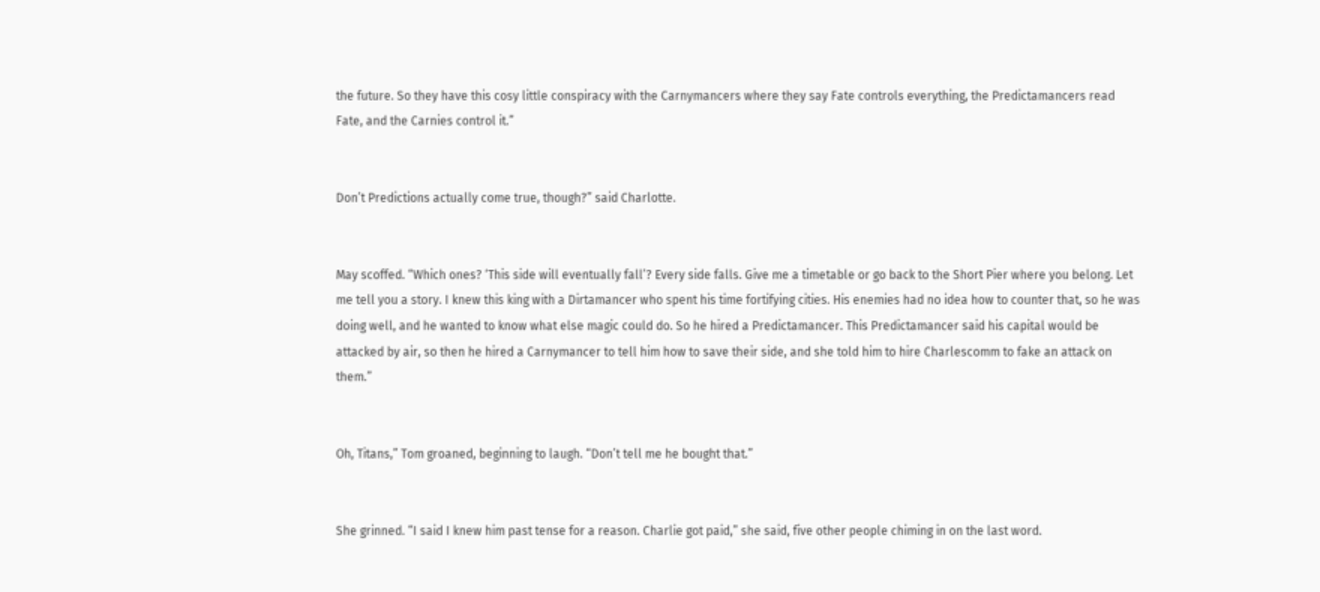the future. So they have this cosy little conspiracy with the Carnymancers where they say Fate controls everything, the Predictamancers read Fate, and the Carnies control it.”


Don’t Predictions actually come true, though?” said Charlotte.


May scoffed. “Which ones? ‘This side will eventually fall’? Every side falls. Give me a timetable or go back to the Short Pier where you belong. Let me tell you a story. I knew this king with a Dirtamancer who spent his time fortifying cities. His enemies had no idea how to counter that, so he was doing well, and he wanted to know what else magic could do. So he hired a Predictamancer. This Predictamancer said his capital would be attacked by air, so then he hired a Carnymancer to tell him how to save their side, and she told him to hire Charlescomm to fake an attack on them.”


Oh, Titans,” Tom groaned, beginning to laugh. “Don’t tell me he bought that.”


She grinned. “I said I knew him past tense for a reason. Charlie got paid,” she said, five other people chiming in on the last word.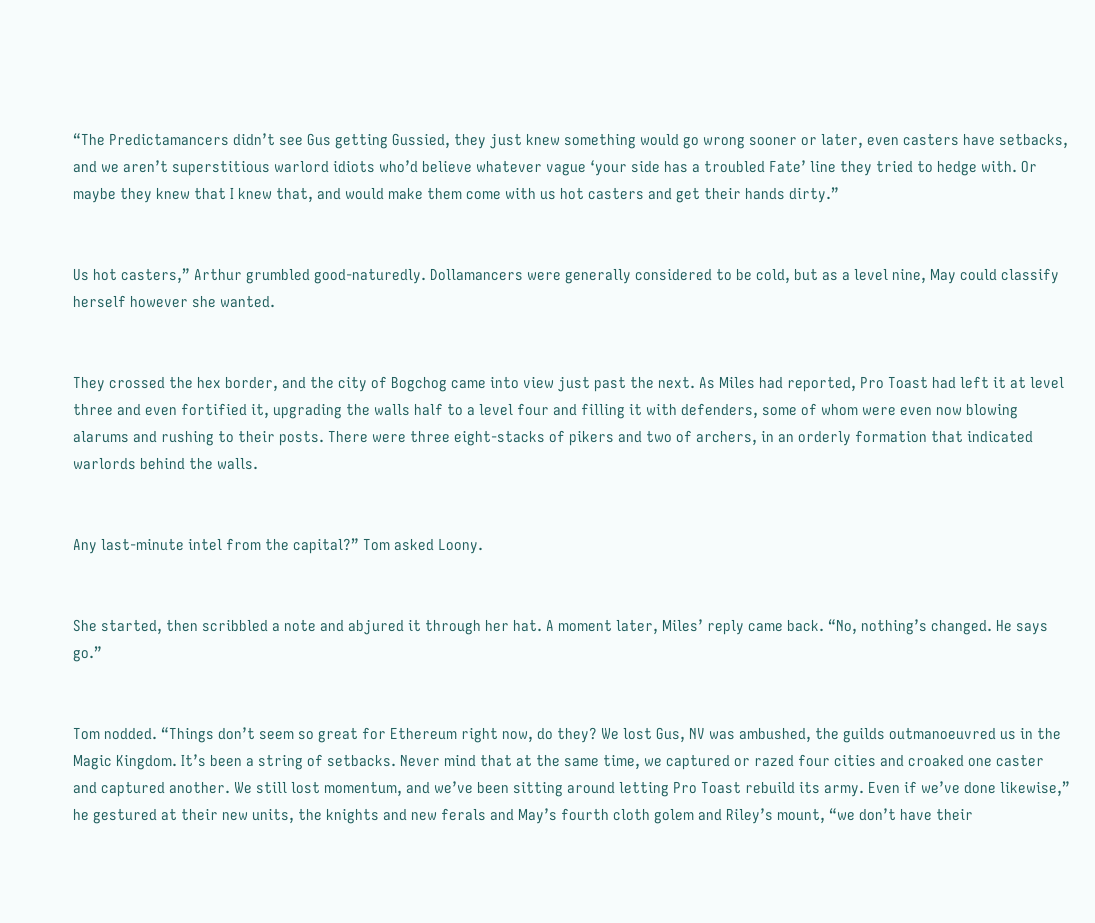“The Predictamancers didn’t see Gus getting Gussied, they just knew something would go wrong sooner or later, even casters have setbacks, and we aren’t superstitious warlord idiots who’d believe whatever vague ‘your side has a troubled Fate’ line they tried to hedge with. Or maybe they knew that I knew that, and would make them come with us hot casters and get their hands dirty.”


Us hot casters,” Arthur grumbled good-naturedly. Dollamancers were generally considered to be cold, but as a level nine, May could classify herself however she wanted.


They crossed the hex border, and the city of Bogchog came into view just past the next. As Miles had reported, Pro Toast had left it at level three and even fortified it, upgrading the walls half to a level four and filling it with defenders, some of whom were even now blowing alarums and rushing to their posts. There were three eight-stacks of pikers and two of archers, in an orderly formation that indicated warlords behind the walls.


Any last-minute intel from the capital?” Tom asked Loony.


She started, then scribbled a note and abjured it through her hat. A moment later, Miles’ reply came back. “No, nothing’s changed. He says go.”


Tom nodded. “Things don’t seem so great for Ethereum right now, do they? We lost Gus, NV was ambushed, the guilds outmanoeuvred us in the Magic Kingdom. It’s been a string of setbacks. Never mind that at the same time, we captured or razed four cities and croaked one caster and captured another. We still lost momentum, and we’ve been sitting around letting Pro Toast rebuild its army. Even if we’ve done likewise,” he gestured at their new units, the knights and new ferals and May’s fourth cloth golem and Riley’s mount, “we don’t have their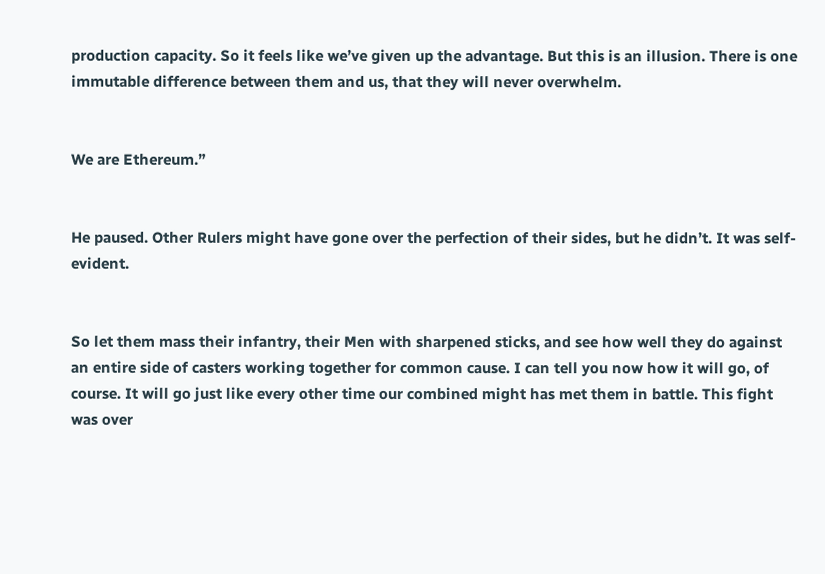production capacity. So it feels like we’ve given up the advantage. But this is an illusion. There is one immutable difference between them and us, that they will never overwhelm.


We are Ethereum.”


He paused. Other Rulers might have gone over the perfection of their sides, but he didn’t. It was self-evident.


So let them mass their infantry, their Men with sharpened sticks, and see how well they do against an entire side of casters working together for common cause. I can tell you now how it will go, of course. It will go just like every other time our combined might has met them in battle. This fight was over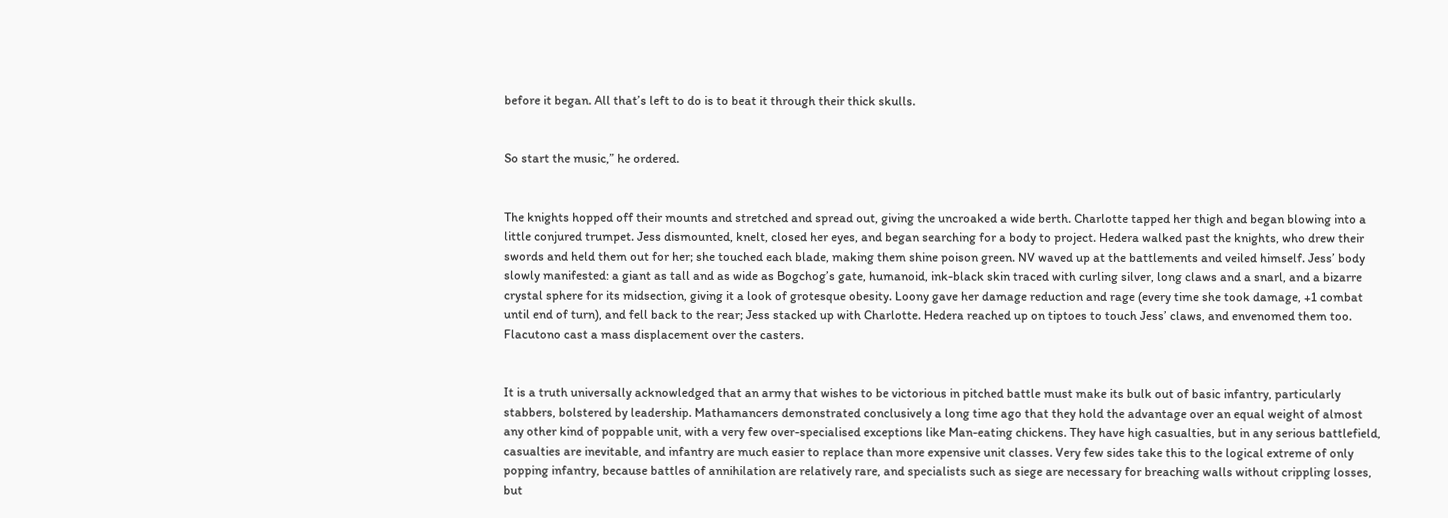before it began. All that’s left to do is to beat it through their thick skulls.


So start the music,” he ordered.


The knights hopped off their mounts and stretched and spread out, giving the uncroaked a wide berth. Charlotte tapped her thigh and began blowing into a little conjured trumpet. Jess dismounted, knelt, closed her eyes, and began searching for a body to project. Hedera walked past the knights, who drew their swords and held them out for her; she touched each blade, making them shine poison green. NV waved up at the battlements and veiled himself. Jess’ body slowly manifested: a giant as tall and as wide as Bogchog’s gate, humanoid, ink-black skin traced with curling silver, long claws and a snarl, and a bizarre crystal sphere for its midsection, giving it a look of grotesque obesity. Loony gave her damage reduction and rage (every time she took damage, +1 combat until end of turn), and fell back to the rear; Jess stacked up with Charlotte. Hedera reached up on tiptoes to touch Jess’ claws, and envenomed them too. Flacutono cast a mass displacement over the casters.


It is a truth universally acknowledged that an army that wishes to be victorious in pitched battle must make its bulk out of basic infantry, particularly stabbers, bolstered by leadership. Mathamancers demonstrated conclusively a long time ago that they hold the advantage over an equal weight of almost any other kind of poppable unit, with a very few over-specialised exceptions like Man-eating chickens. They have high casualties, but in any serious battlefield, casualties are inevitable, and infantry are much easier to replace than more expensive unit classes. Very few sides take this to the logical extreme of only popping infantry, because battles of annihilation are relatively rare, and specialists such as siege are necessary for breaching walls without crippling losses, but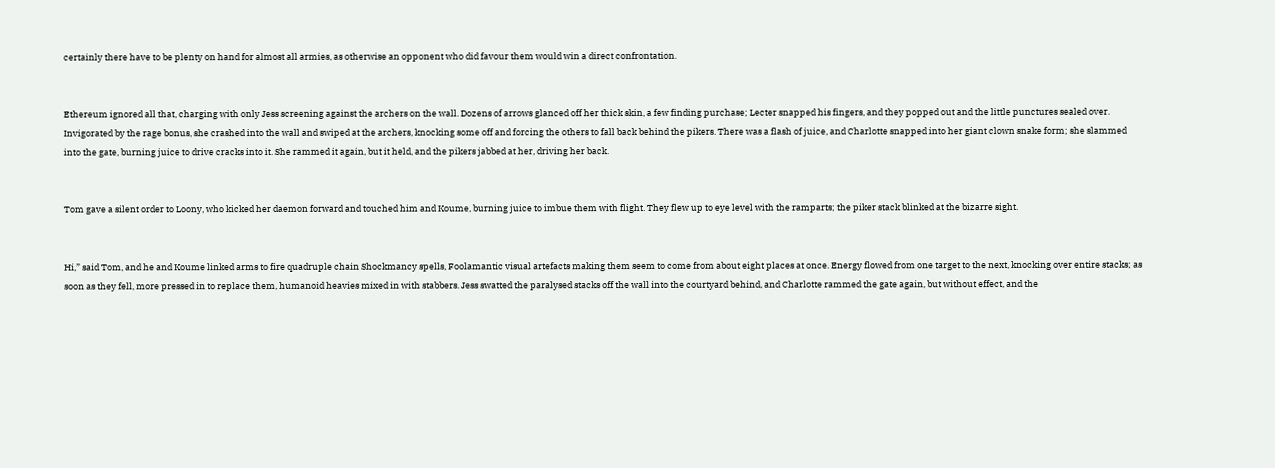certainly there have to be plenty on hand for almost all armies, as otherwise an opponent who did favour them would win a direct confrontation.


Ethereum ignored all that, charging with only Jess screening against the archers on the wall. Dozens of arrows glanced off her thick skin, a few finding purchase; Lecter snapped his fingers, and they popped out and the little punctures sealed over. Invigorated by the rage bonus, she crashed into the wall and swiped at the archers, knocking some off and forcing the others to fall back behind the pikers. There was a flash of juice, and Charlotte snapped into her giant clown snake form; she slammed into the gate, burning juice to drive cracks into it. She rammed it again, but it held, and the pikers jabbed at her, driving her back.


Tom gave a silent order to Loony, who kicked her daemon forward and touched him and Koume, burning juice to imbue them with flight. They flew up to eye level with the ramparts; the piker stack blinked at the bizarre sight.


Hi,” said Tom, and he and Koume linked arms to fire quadruple chain Shockmancy spells, Foolamantic visual artefacts making them seem to come from about eight places at once. Energy flowed from one target to the next, knocking over entire stacks; as soon as they fell, more pressed in to replace them, humanoid heavies mixed in with stabbers. Jess swatted the paralysed stacks off the wall into the courtyard behind, and Charlotte rammed the gate again, but without effect, and the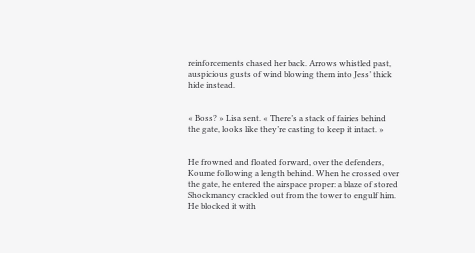reinforcements chased her back. Arrows whistled past, auspicious gusts of wind blowing them into Jess’ thick hide instead.


« Boss? » Lisa sent. « There’s a stack of fairies behind the gate, looks like they’re casting to keep it intact. »


He frowned and floated forward, over the defenders, Koume following a length behind. When he crossed over the gate, he entered the airspace proper: a blaze of stored Shockmancy crackled out from the tower to engulf him. He blocked it with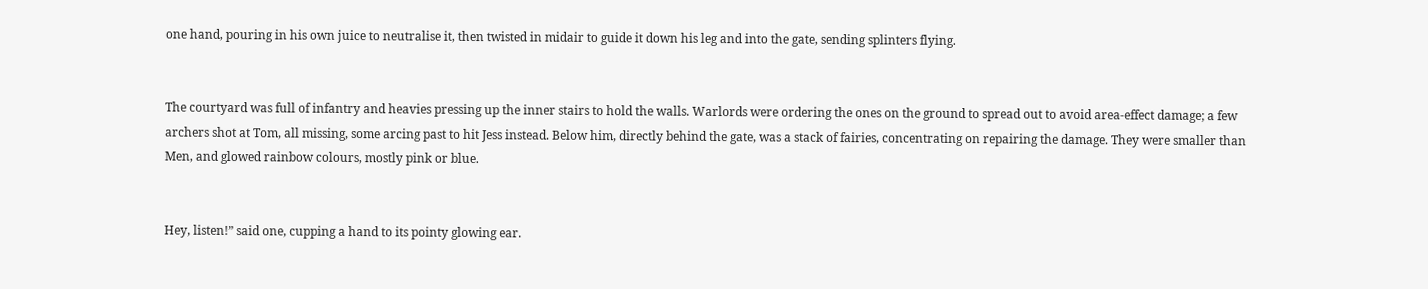one hand, pouring in his own juice to neutralise it, then twisted in midair to guide it down his leg and into the gate, sending splinters flying.


The courtyard was full of infantry and heavies pressing up the inner stairs to hold the walls. Warlords were ordering the ones on the ground to spread out to avoid area-effect damage; a few archers shot at Tom, all missing, some arcing past to hit Jess instead. Below him, directly behind the gate, was a stack of fairies, concentrating on repairing the damage. They were smaller than Men, and glowed rainbow colours, mostly pink or blue.


Hey, listen!” said one, cupping a hand to its pointy glowing ear.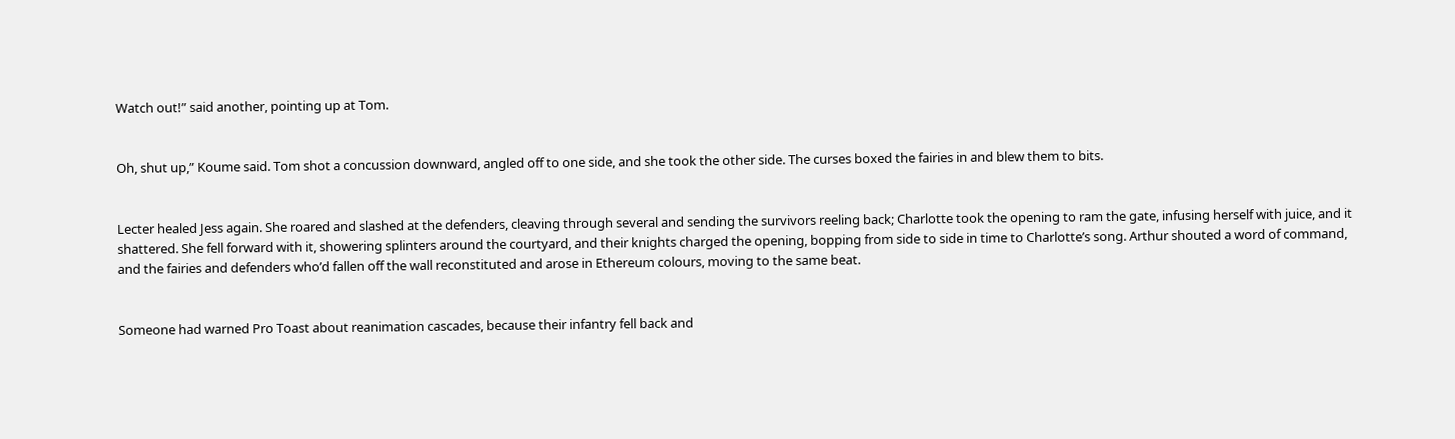Watch out!” said another, pointing up at Tom.


Oh, shut up,” Koume said. Tom shot a concussion downward, angled off to one side, and she took the other side. The curses boxed the fairies in and blew them to bits.


Lecter healed Jess again. She roared and slashed at the defenders, cleaving through several and sending the survivors reeling back; Charlotte took the opening to ram the gate, infusing herself with juice, and it shattered. She fell forward with it, showering splinters around the courtyard, and their knights charged the opening, bopping from side to side in time to Charlotte’s song. Arthur shouted a word of command, and the fairies and defenders who’d fallen off the wall reconstituted and arose in Ethereum colours, moving to the same beat.


Someone had warned Pro Toast about reanimation cascades, because their infantry fell back and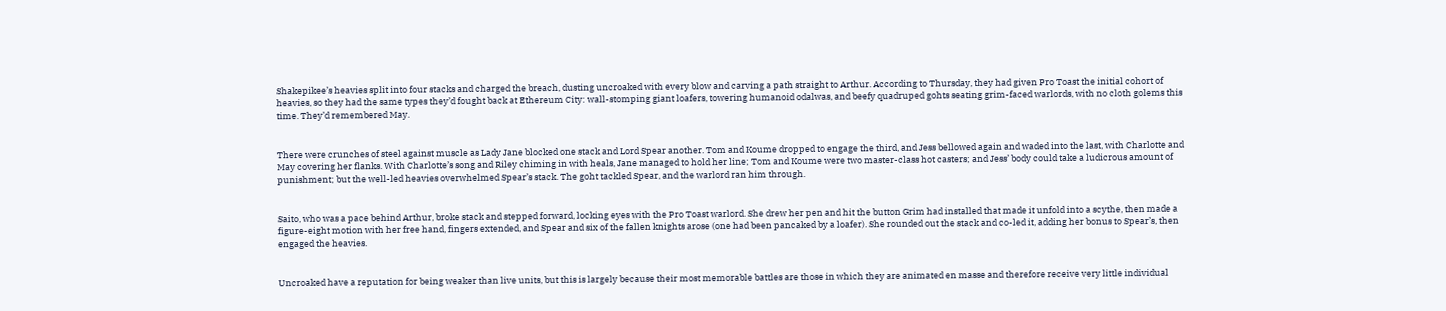Shakepikee’s heavies split into four stacks and charged the breach, dusting uncroaked with every blow and carving a path straight to Arthur. According to Thursday, they had given Pro Toast the initial cohort of heavies, so they had the same types they’d fought back at Ethereum City: wall-stomping giant loafers, towering humanoid odalwas, and beefy quadruped gohts seating grim-faced warlords, with no cloth golems this time. They’d remembered May.


There were crunches of steel against muscle as Lady Jane blocked one stack and Lord Spear another. Tom and Koume dropped to engage the third, and Jess bellowed again and waded into the last, with Charlotte and May covering her flanks. With Charlotte’s song and Riley chiming in with heals, Jane managed to hold her line; Tom and Koume were two master-class hot casters; and Jess’ body could take a ludicrous amount of punishment; but the well-led heavies overwhelmed Spear’s stack. The goht tackled Spear, and the warlord ran him through.


Saito, who was a pace behind Arthur, broke stack and stepped forward, locking eyes with the Pro Toast warlord. She drew her pen and hit the button Grim had installed that made it unfold into a scythe, then made a figure-eight motion with her free hand, fingers extended, and Spear and six of the fallen knights arose (one had been pancaked by a loafer). She rounded out the stack and co-led it, adding her bonus to Spear’s, then engaged the heavies.


Uncroaked have a reputation for being weaker than live units, but this is largely because their most memorable battles are those in which they are animated en masse and therefore receive very little individual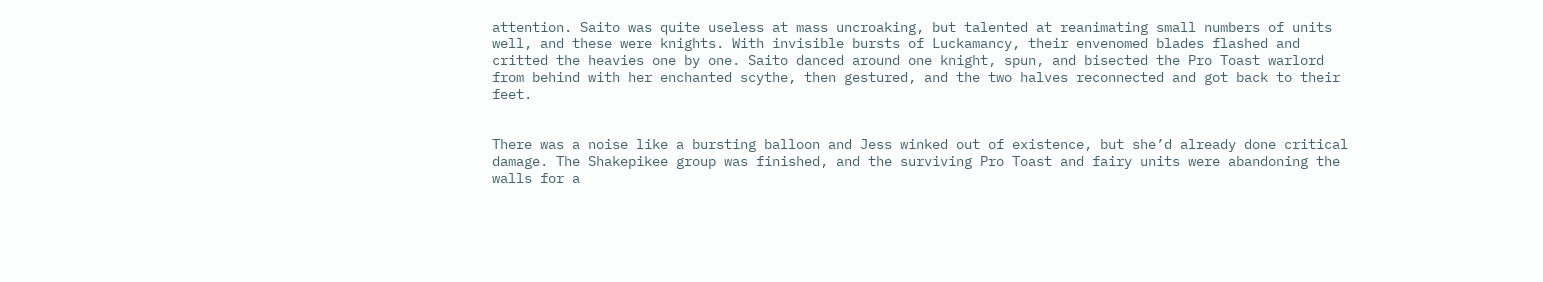attention. Saito was quite useless at mass uncroaking, but talented at reanimating small numbers of units well, and these were knights. With invisible bursts of Luckamancy, their envenomed blades flashed and critted the heavies one by one. Saito danced around one knight, spun, and bisected the Pro Toast warlord from behind with her enchanted scythe, then gestured, and the two halves reconnected and got back to their feet.


There was a noise like a bursting balloon and Jess winked out of existence, but she’d already done critical damage. The Shakepikee group was finished, and the surviving Pro Toast and fairy units were abandoning the walls for a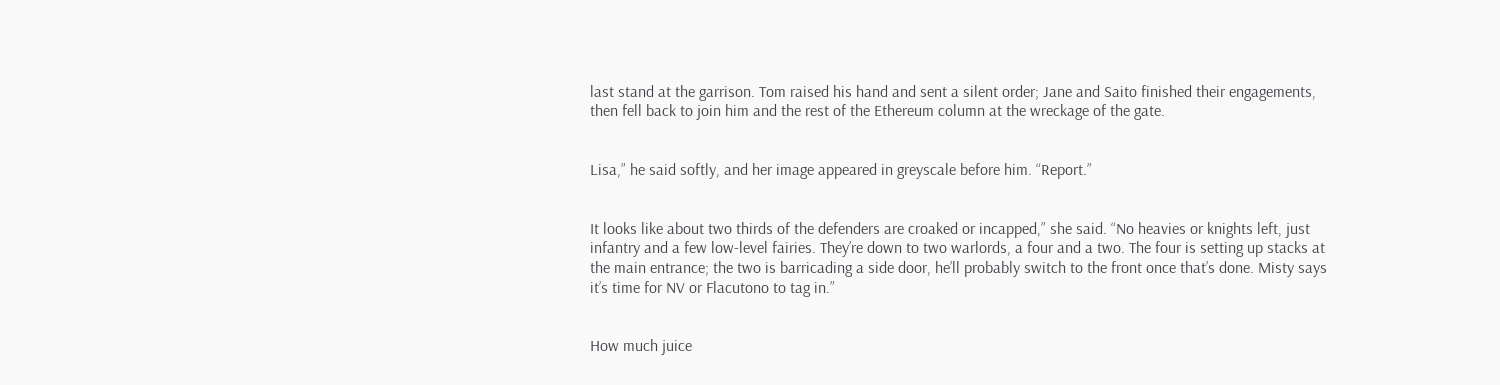last stand at the garrison. Tom raised his hand and sent a silent order; Jane and Saito finished their engagements, then fell back to join him and the rest of the Ethereum column at the wreckage of the gate.


Lisa,” he said softly, and her image appeared in greyscale before him. “Report.”


It looks like about two thirds of the defenders are croaked or incapped,” she said. “No heavies or knights left, just infantry and a few low-level fairies. They’re down to two warlords, a four and a two. The four is setting up stacks at the main entrance; the two is barricading a side door, he’ll probably switch to the front once that’s done. Misty says it’s time for NV or Flacutono to tag in.”


How much juice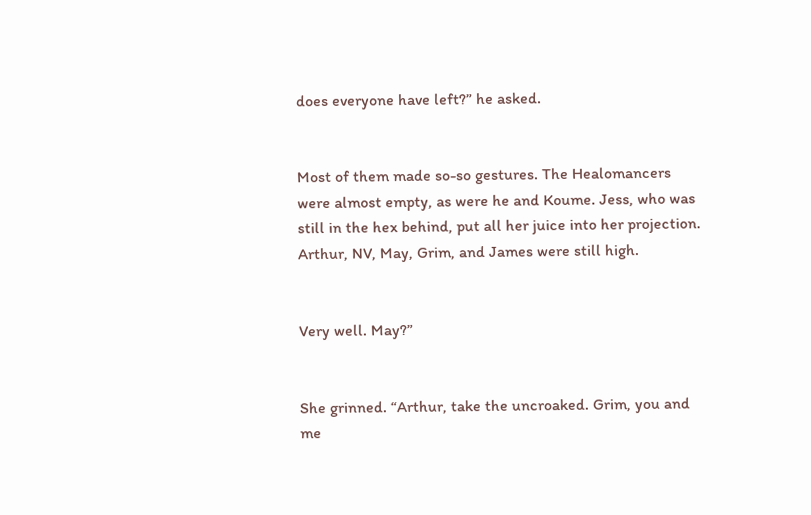does everyone have left?” he asked.


Most of them made so-so gestures. The Healomancers were almost empty, as were he and Koume. Jess, who was still in the hex behind, put all her juice into her projection. Arthur, NV, May, Grim, and James were still high.


Very well. May?”


She grinned. “Arthur, take the uncroaked. Grim, you and me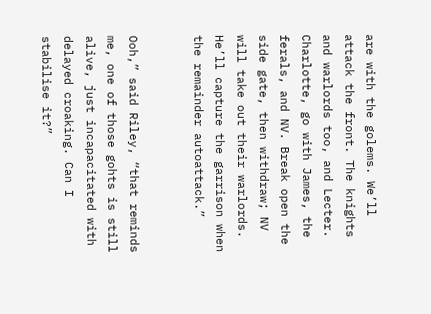are with the golems. We’ll attack the front. The knights and warlords too, and Lecter. Charlotte, go with James, the ferals, and NV. Break open the side gate, then withdraw; NV will take out their warlords. He’ll capture the garrison when the remainder autoattack.”


Ooh,” said Riley, “that reminds me, one of those gohts is still alive, just incapacitated with delayed croaking. Can I stabilise it?”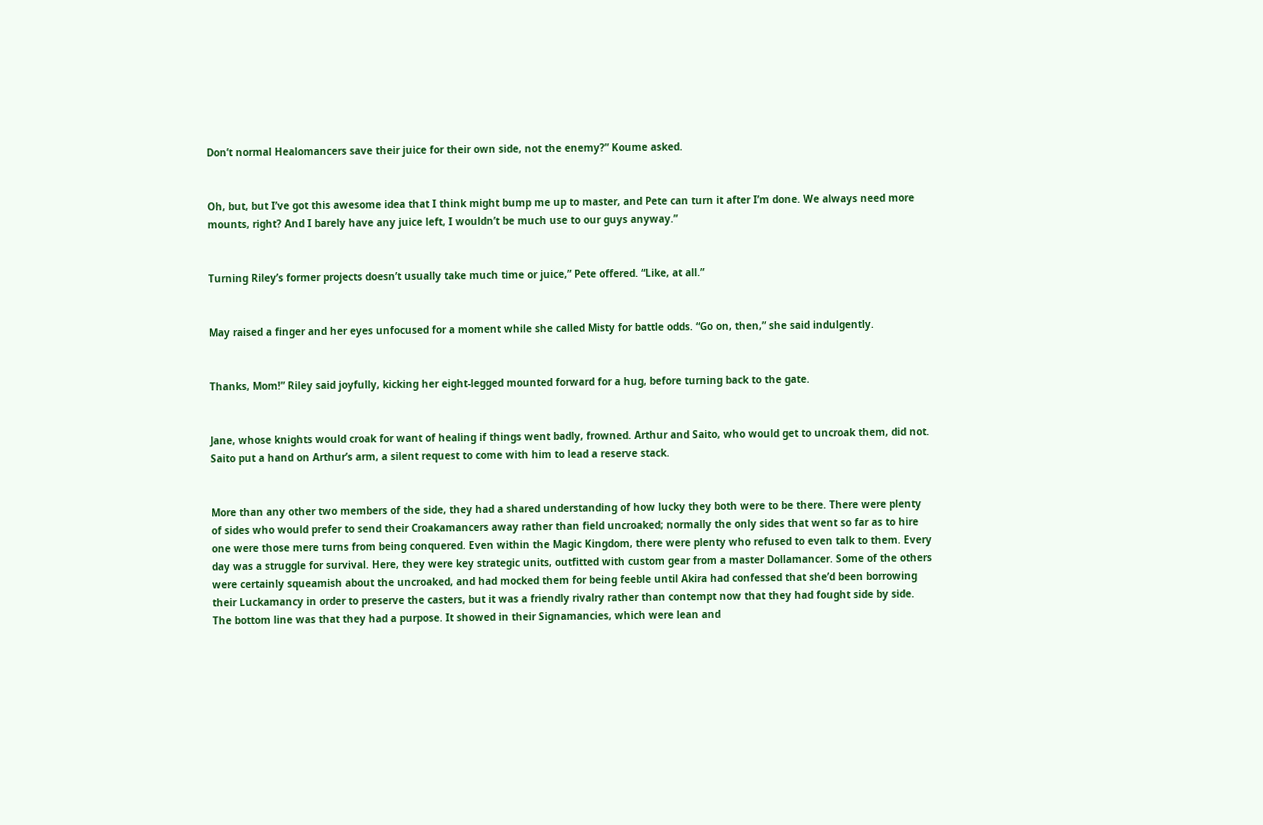Don’t normal Healomancers save their juice for their own side, not the enemy?” Koume asked.


Oh, but, but I’ve got this awesome idea that I think might bump me up to master, and Pete can turn it after I’m done. We always need more mounts, right? And I barely have any juice left, I wouldn’t be much use to our guys anyway.”


Turning Riley’s former projects doesn’t usually take much time or juice,” Pete offered. “Like, at all.”


May raised a finger and her eyes unfocused for a moment while she called Misty for battle odds. “Go on, then,” she said indulgently.


Thanks, Mom!” Riley said joyfully, kicking her eight-legged mounted forward for a hug, before turning back to the gate.


Jane, whose knights would croak for want of healing if things went badly, frowned. Arthur and Saito, who would get to uncroak them, did not. Saito put a hand on Arthur’s arm, a silent request to come with him to lead a reserve stack.


More than any other two members of the side, they had a shared understanding of how lucky they both were to be there. There were plenty of sides who would prefer to send their Croakamancers away rather than field uncroaked; normally the only sides that went so far as to hire one were those mere turns from being conquered. Even within the Magic Kingdom, there were plenty who refused to even talk to them. Every day was a struggle for survival. Here, they were key strategic units, outfitted with custom gear from a master Dollamancer. Some of the others were certainly squeamish about the uncroaked, and had mocked them for being feeble until Akira had confessed that she’d been borrowing their Luckamancy in order to preserve the casters, but it was a friendly rivalry rather than contempt now that they had fought side by side. The bottom line was that they had a purpose. It showed in their Signamancies, which were lean and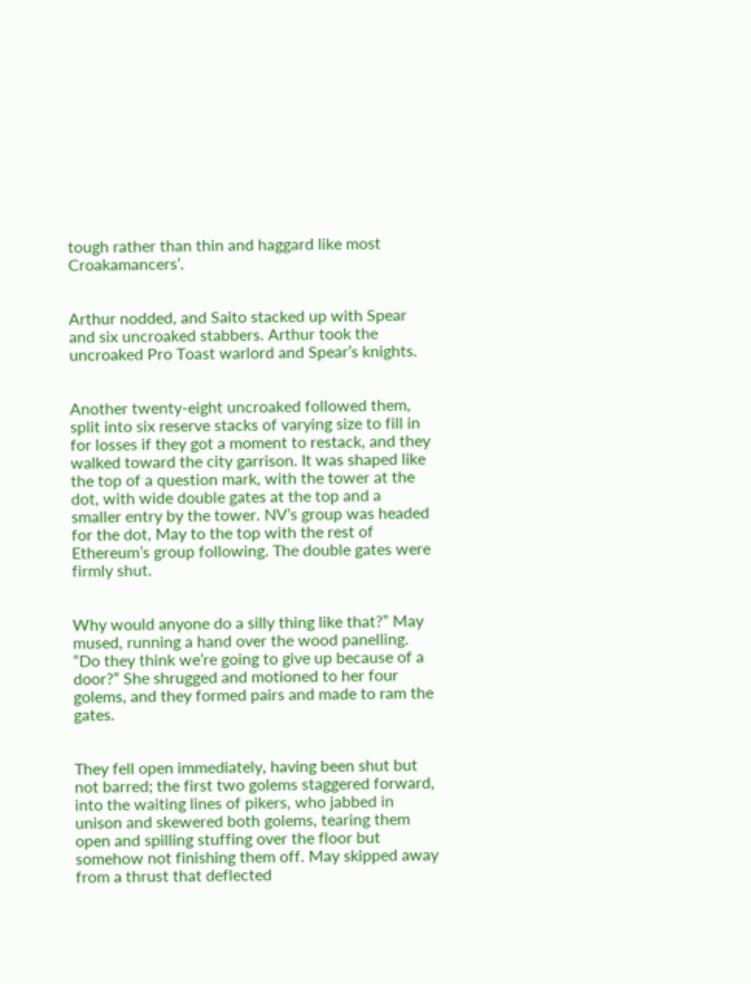tough rather than thin and haggard like most Croakamancers’.


Arthur nodded, and Saito stacked up with Spear and six uncroaked stabbers. Arthur took the uncroaked Pro Toast warlord and Spear’s knights.


Another twenty-eight uncroaked followed them, split into six reserve stacks of varying size to fill in for losses if they got a moment to restack, and they walked toward the city garrison. It was shaped like the top of a question mark, with the tower at the dot, with wide double gates at the top and a smaller entry by the tower. NV’s group was headed for the dot, May to the top with the rest of Ethereum’s group following. The double gates were firmly shut.


Why would anyone do a silly thing like that?” May mused, running a hand over the wood panelling. “Do they think we’re going to give up because of a door?” She shrugged and motioned to her four golems, and they formed pairs and made to ram the gates.


They fell open immediately, having been shut but not barred; the first two golems staggered forward, into the waiting lines of pikers, who jabbed in unison and skewered both golems, tearing them open and spilling stuffing over the floor but somehow not finishing them off. May skipped away from a thrust that deflected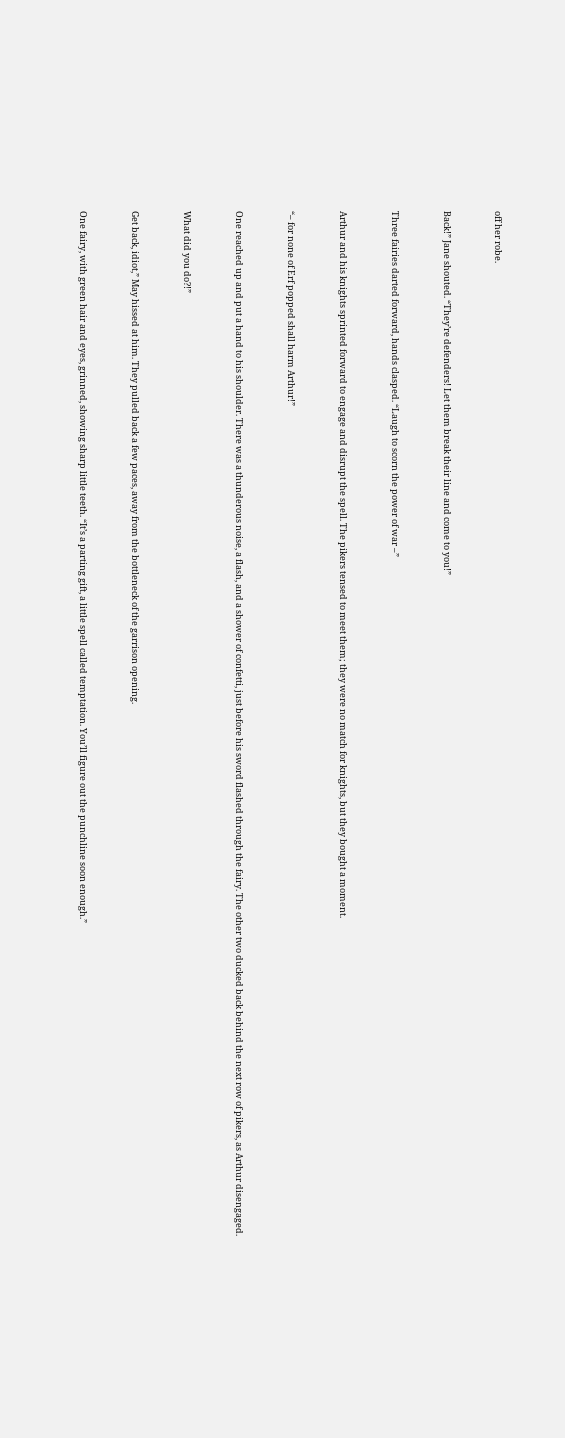off her robe.


Back!” Jane shouted. “They’re defenders! Let them break their line and come to you!”


Three fairies darted forward, hands clasped. “Laugh to scorn the power of war –”


Arthur and his knights sprinted forward to engage and disrupt the spell. The pikers tensed to meet them; they were no match for knights, but they bought a moment.


“– for none of Erf popped shall harm Arthur!”


One reached up and put a hand to his shoulder. There was a thunderous noise, a flash, and a shower of confetti, just before his sword flashed through the fairy. The other two ducked back behind the next row of pikers, as Arthur disengaged.


What did you do?!”


Get back, idiot,” May hissed at him. They pulled back a few paces, away from the bottleneck of the garrison opening.


One fairy, with green hair and eyes, grinned, showing sharp little teeth. “It’s a parting gift, a little spell called temptation. You’ll figure out the punchline soon enough.”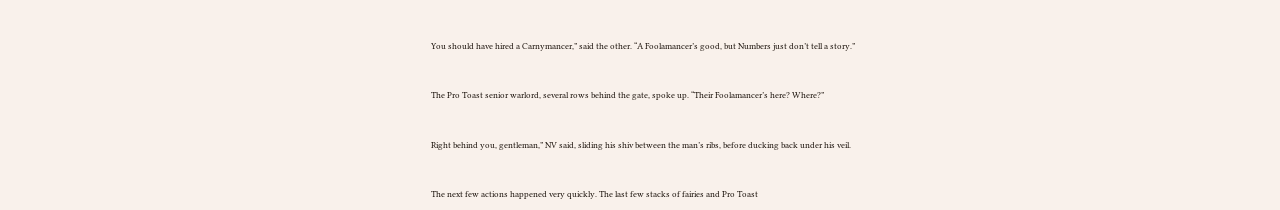You should have hired a Carnymancer,” said the other. “A Foolamancer’s good, but Numbers just don’t tell a story.”


The Pro Toast senior warlord, several rows behind the gate, spoke up. “Their Foolamancer’s here? Where?”


Right behind you, gentleman,” NV said, sliding his shiv between the man’s ribs, before ducking back under his veil.


The next few actions happened very quickly. The last few stacks of fairies and Pro Toast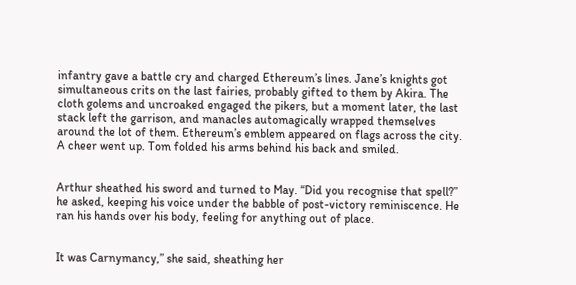infantry gave a battle cry and charged Ethereum’s lines. Jane’s knights got simultaneous crits on the last fairies, probably gifted to them by Akira. The cloth golems and uncroaked engaged the pikers, but a moment later, the last stack left the garrison, and manacles automagically wrapped themselves around the lot of them. Ethereum’s emblem appeared on flags across the city. A cheer went up. Tom folded his arms behind his back and smiled.


Arthur sheathed his sword and turned to May. “Did you recognise that spell?” he asked, keeping his voice under the babble of post-victory reminiscence. He ran his hands over his body, feeling for anything out of place.


It was Carnymancy,” she said, sheathing her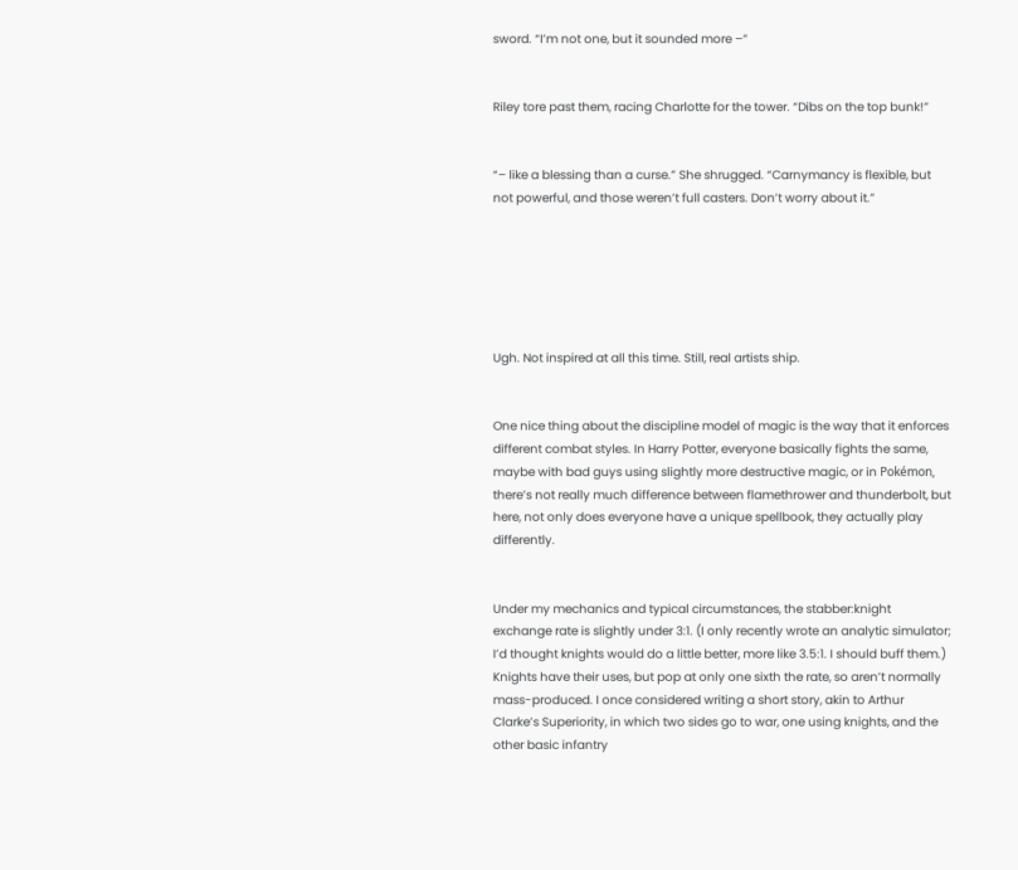sword. “I’m not one, but it sounded more –”


Riley tore past them, racing Charlotte for the tower. “Dibs on the top bunk!”


“– like a blessing than a curse.” She shrugged. “Carnymancy is flexible, but not powerful, and those weren’t full casters. Don’t worry about it.”






Ugh. Not inspired at all this time. Still, real artists ship.


One nice thing about the discipline model of magic is the way that it enforces different combat styles. In Harry Potter, everyone basically fights the same, maybe with bad guys using slightly more destructive magic, or in Pokémon, there’s not really much difference between flamethrower and thunderbolt, but here, not only does everyone have a unique spellbook, they actually play differently.


Under my mechanics and typical circumstances, the stabber:knight exchange rate is slightly under 3:1. (I only recently wrote an analytic simulator; I’d thought knights would do a little better, more like 3.5:1. I should buff them.) Knights have their uses, but pop at only one sixth the rate, so aren’t normally mass-produced. I once considered writing a short story, akin to Arthur Clarke’s Superiority, in which two sides go to war, one using knights, and the other basic infantry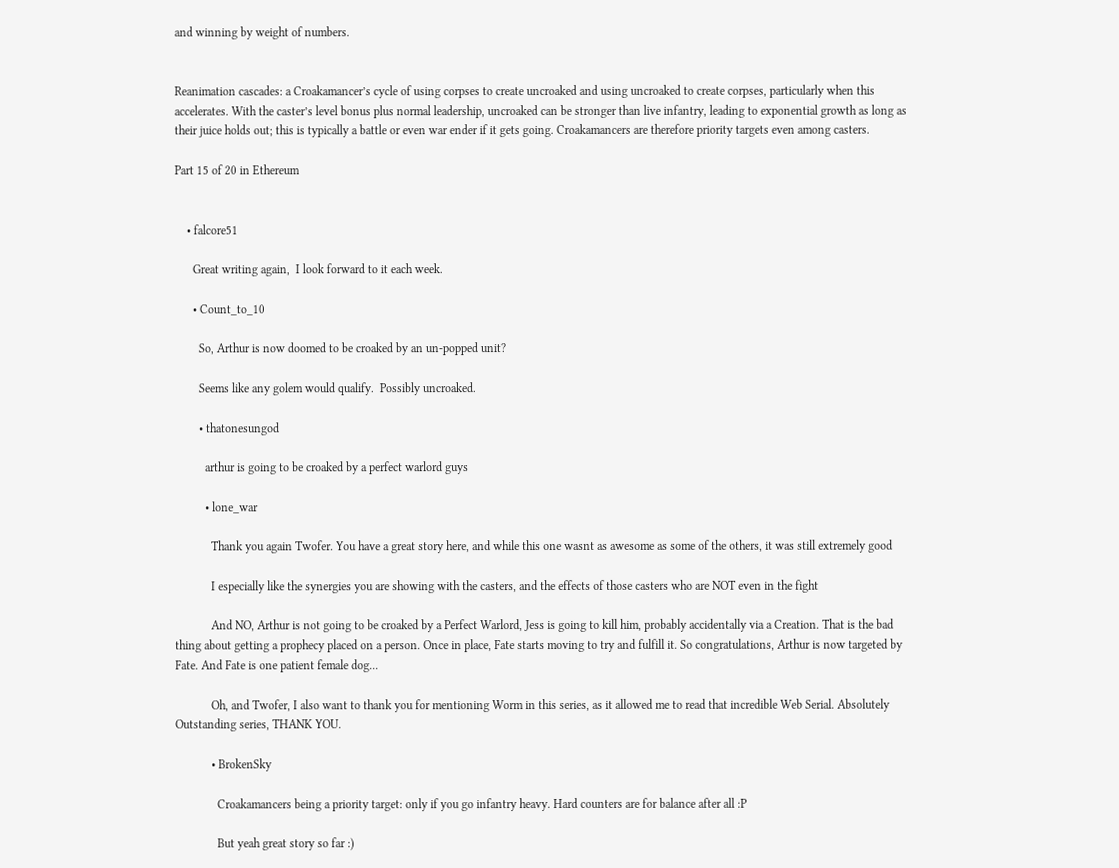and winning by weight of numbers.


Reanimation cascades: a Croakamancer’s cycle of using corpses to create uncroaked and using uncroaked to create corpses, particularly when this accelerates. With the caster’s level bonus plus normal leadership, uncroaked can be stronger than live infantry, leading to exponential growth as long as their juice holds out; this is typically a battle or even war ender if it gets going. Croakamancers are therefore priority targets even among casters.

Part 15 of 20 in Ethereum


    • falcore51

      Great writing again,  I look forward to it each week.

      • Count_to_10

        So, Arthur is now doomed to be croaked by an un-popped unit?

        Seems like any golem would qualify.  Possibly uncroaked.

        • thatonesungod

          arthur is going to be croaked by a perfect warlord guys

          • lone_war

            Thank you again Twofer. You have a great story here, and while this one wasnt as awesome as some of the others, it was still extremely good

            I especially like the synergies you are showing with the casters, and the effects of those casters who are NOT even in the fight

            And NO, Arthur is not going to be croaked by a Perfect Warlord, Jess is going to kill him, probably accidentally via a Creation. That is the bad thing about getting a prophecy placed on a person. Once in place, Fate starts moving to try and fulfill it. So congratulations, Arthur is now targeted by Fate. And Fate is one patient female dog...

            Oh, and Twofer, I also want to thank you for mentioning Worm in this series, as it allowed me to read that incredible Web Serial. Absolutely Outstanding series, THANK YOU.

            • BrokenSky

              Croakamancers being a priority target: only if you go infantry heavy. Hard counters are for balance after all :P

              But yeah great story so far :)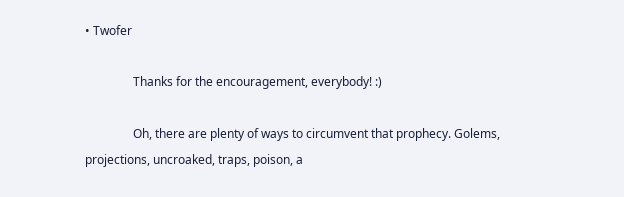• Twofer

                Thanks for the encouragement, everybody! :)

                Oh, there are plenty of ways to circumvent that prophecy. Golems, projections, uncroaked, traps, poison, a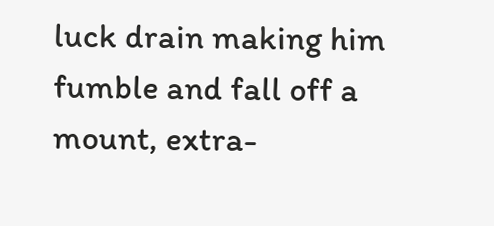luck drain making him fumble and fall off a mount, extra-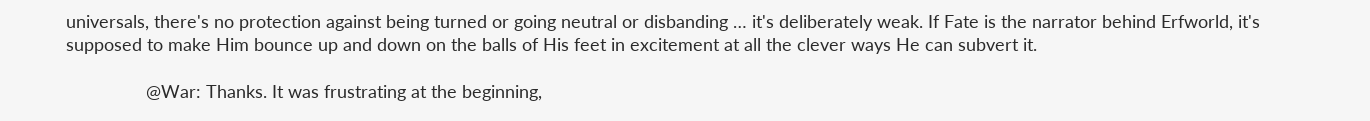universals, there's no protection against being turned or going neutral or disbanding … it's deliberately weak. If Fate is the narrator behind Erfworld, it's supposed to make Him bounce up and down on the balls of His feet in excitement at all the clever ways He can subvert it.

                @War: Thanks. It was frustrating at the beginning,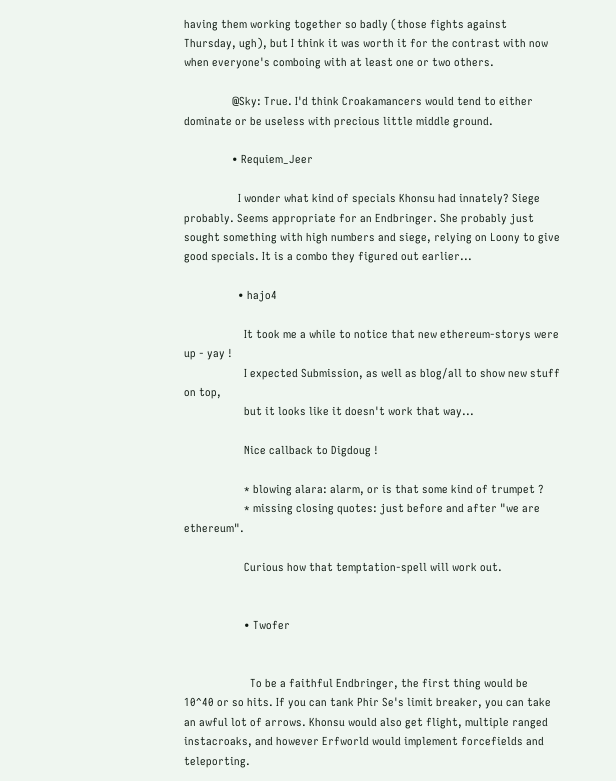having them working together so badly (those fights against Thursday, ugh), but I think it was worth it for the contrast with now when everyone's comboing with at least one or two others.

                @Sky: True. I'd think Croakamancers would tend to either dominate or be useless with precious little middle ground.

                • Requiem_Jeer

                  I wonder what kind of specials Khonsu had innately? Siege probably. Seems appropriate for an Endbringer. She probably just sought something with high numbers and siege, relying on Loony to give good specials. It is a combo they figured out earlier...

                  • hajo4

                    It took me a while to notice that new ethereum-storys were up - yay !
                    I expected Submission, as well as blog/all to show new stuff on top,
                    but it looks like it doesn't work that way...

                    Nice callback to Digdoug !

                    * blowing alara: alarm, or is that some kind of trumpet ?
                    * missing closing quotes: just before and after "we are ethereum".

                    Curious how that temptation-spell will work out.


                    • Twofer


                      To be a faithful Endbringer, the first thing would be 10^40 or so hits. If you can tank Phir Se's limit breaker, you can take an awful lot of arrows. Khonsu would also get flight, multiple ranged instacroaks, and however Erfworld would implement forcefields and teleporting.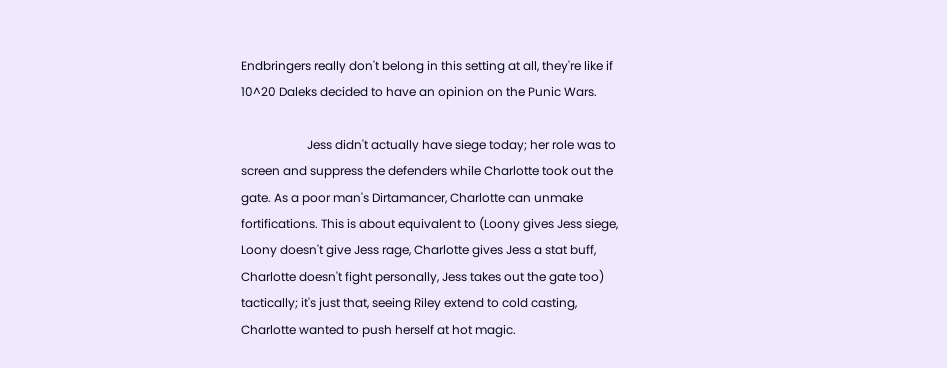Endbringers really don't belong in this setting at all, they're like if 10^20 Daleks decided to have an opinion on the Punic Wars.

                      Jess didn't actually have siege today; her role was to screen and suppress the defenders while Charlotte took out the gate. As a poor man's Dirtamancer, Charlotte can unmake fortifications. This is about equivalent to (Loony gives Jess siege, Loony doesn't give Jess rage, Charlotte gives Jess a stat buff, Charlotte doesn't fight personally, Jess takes out the gate too) tactically; it's just that, seeing Riley extend to cold casting, Charlotte wanted to push herself at hot magic.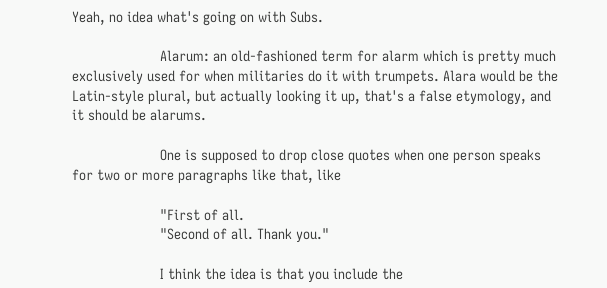Yeah, no idea what's going on with Subs.

                      Alarum: an old-fashioned term for alarm which is pretty much exclusively used for when militaries do it with trumpets. Alara would be the Latin-style plural, but actually looking it up, that's a false etymology, and it should be alarums.

                      One is supposed to drop close quotes when one person speaks for two or more paragraphs like that, like

                      "First of all.
                      "Second of all. Thank you."

                      I think the idea is that you include the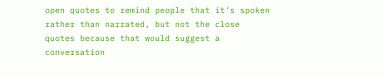open quotes to remind people that it's spoken rather than narrated, but not the close quotes because that would suggest a conversation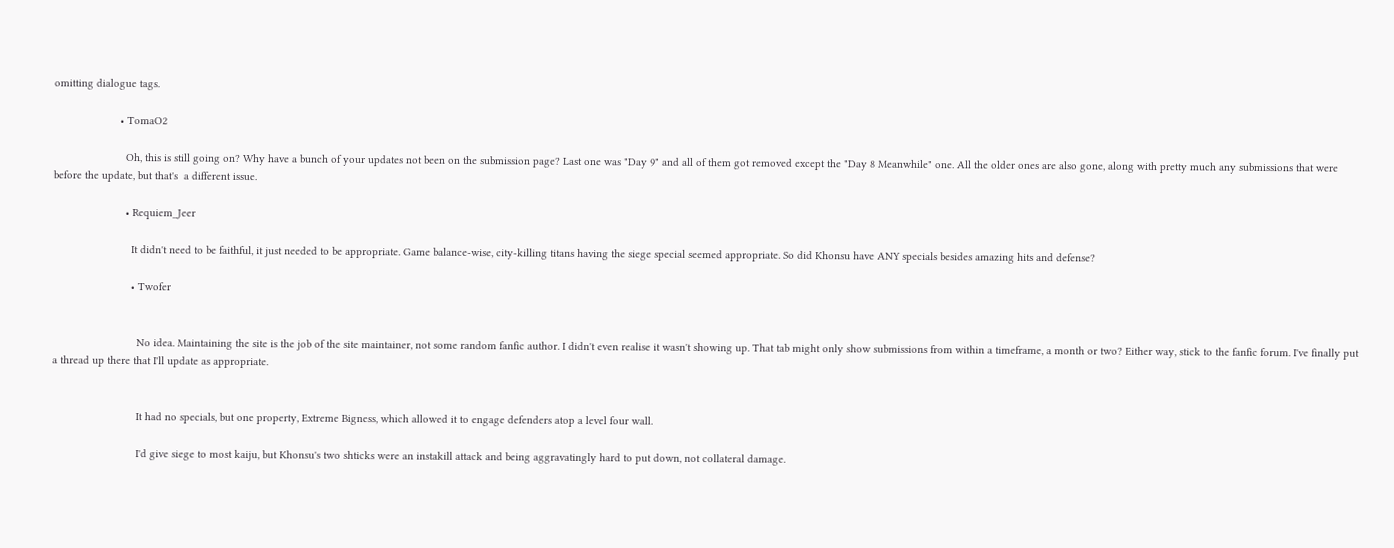omitting dialogue tags.

                      • TomaO2

                        Oh, this is still going on? Why have a bunch of your updates not been on the submission page? Last one was "Day 9" and all of them got removed except the "Day 8 Meanwhile" one. All the older ones are also gone, along with pretty much any submissions that were before the update, but that's  a different issue.

                        • Requiem_Jeer

                          It didn't need to be faithful, it just needed to be appropriate. Game balance-wise, city-killing titans having the siege special seemed appropriate. So did Khonsu have ANY specials besides amazing hits and defense?

                          • Twofer


                            No idea. Maintaining the site is the job of the site maintainer, not some random fanfic author. I didn't even realise it wasn't showing up. That tab might only show submissions from within a timeframe, a month or two? Either way, stick to the fanfic forum. I've finally put a thread up there that I'll update as appropriate.


                            It had no specials, but one property, Extreme Bigness, which allowed it to engage defenders atop a level four wall.

                            I'd give siege to most kaiju, but Khonsu's two shticks were an instakill attack and being aggravatingly hard to put down, not collateral damage.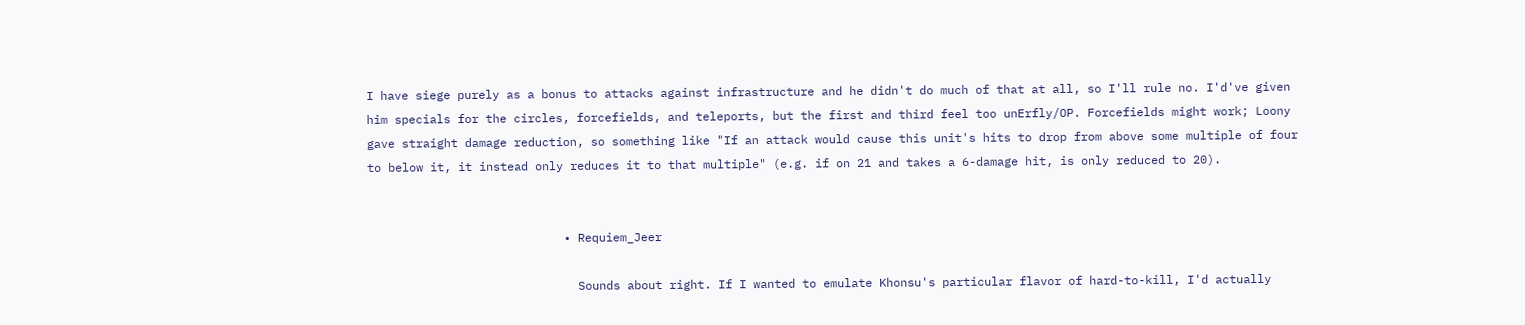I have siege purely as a bonus to attacks against infrastructure and he didn't do much of that at all, so I'll rule no. I'd've given him specials for the circles, forcefields, and teleports, but the first and third feel too unErfly/OP. Forcefields might work; Loony gave straight damage reduction, so something like "If an attack would cause this unit's hits to drop from above some multiple of four to below it, it instead only reduces it to that multiple" (e.g. if on 21 and takes a 6-damage hit, is only reduced to 20).


                            • Requiem_Jeer

                              Sounds about right. If I wanted to emulate Khonsu's particular flavor of hard-to-kill, I'd actually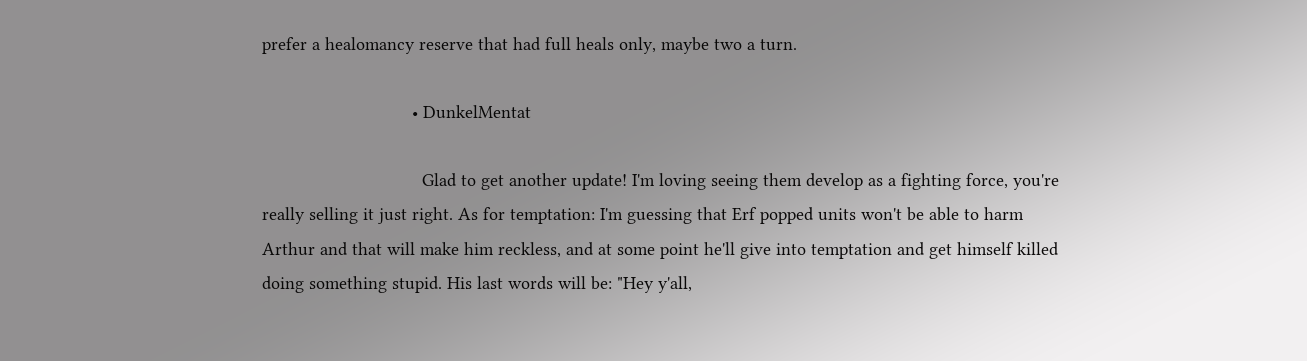prefer a healomancy reserve that had full heals only, maybe two a turn.

                              • DunkelMentat

                                Glad to get another update! I'm loving seeing them develop as a fighting force, you're really selling it just right. As for temptation: I'm guessing that Erf popped units won't be able to harm Arthur and that will make him reckless, and at some point he'll give into temptation and get himself killed doing something stupid. His last words will be: "Hey y'all,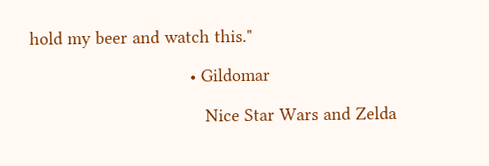hold my beer and watch this."

                                • Gildomar

                                   Nice Star Wars and Zelda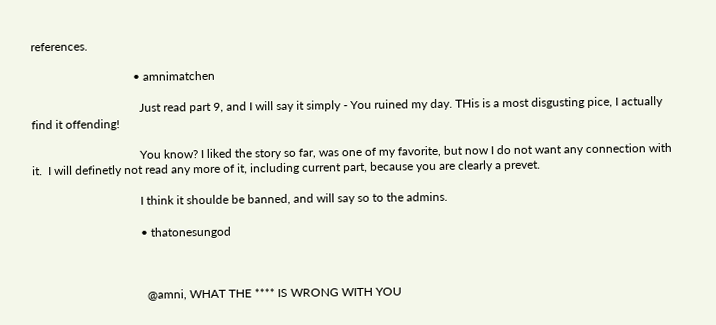references.

                                  • amnimatchen

                                    Just read part 9, and I will say it simply - You ruined my day. THis is a most disgusting pice, I actually find it offending!

                                    You know? I liked the story so far, was one of my favorite, but now I do not want any connection with it.  I will definetly not read any more of it, including current part, because you are clearly a prevet.

                                    I think it shoulde be banned, and will say so to the admins.

                                    • thatonesungod



                                      @amni, WHAT THE **** IS WRONG WITH YOU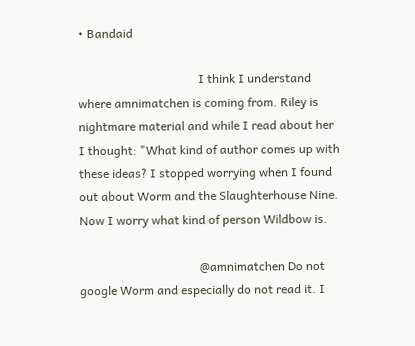• Bandaid

                                        I think I understand where amnimatchen is coming from. Riley is nightmare material and while I read about her I thought: "What kind of author comes up with these ideas? I stopped worrying when I found out about Worm and the Slaughterhouse Nine. Now I worry what kind of person Wildbow is.

                                        @amnimatchen Do not google Worm and especially do not read it. I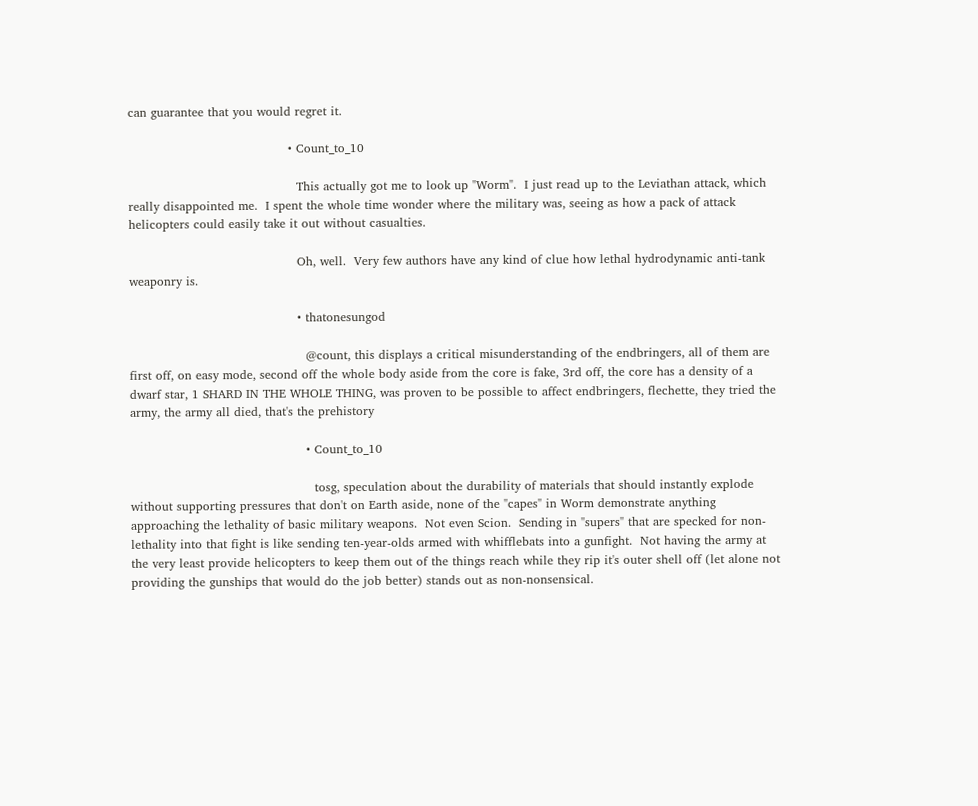can guarantee that you would regret it.

                                        • Count_to_10

                                          This actually got me to look up "Worm".  I just read up to the Leviathan attack, which really disappointed me.  I spent the whole time wonder where the military was, seeing as how a pack of attack helicopters could easily take it out without casualties.

                                          Oh, well.  Very few authors have any kind of clue how lethal hydrodynamic anti-tank weaponry is.

                                          • thatonesungod

                                            @count, this displays a critical misunderstanding of the endbringers, all of them are first off, on easy mode, second off the whole body aside from the core is fake, 3rd off, the core has a density of a dwarf star, 1 SHARD IN THE WHOLE THING, was proven to be possible to affect endbringers, flechette, they tried the army, the army all died, that's the prehistory

                                            • Count_to_10

                                              tosg, speculation about the durability of materials that should instantly explode without supporting pressures that don't on Earth aside, none of the "capes" in Worm demonstrate anything approaching the lethality of basic military weapons.  Not even Scion.  Sending in "supers" that are specked for non-lethality into that fight is like sending ten-year-olds armed with whifflebats into a gunfight.  Not having the army at the very least provide helicopters to keep them out of the things reach while they rip it's outer shell off (let alone not providing the gunships that would do the job better) stands out as non-nonsensical.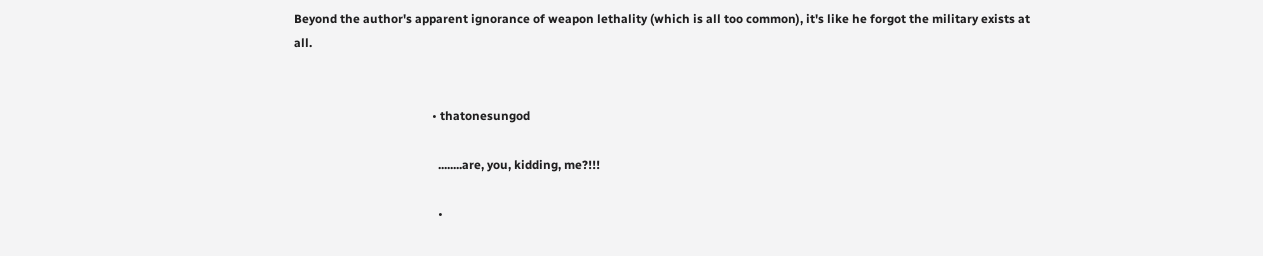Beyond the author's apparent ignorance of weapon lethality (which is all too common), it's like he forgot the military exists at all.


                                              • thatonesungod

                                                ........are, you, kidding, me?!!!

                                                •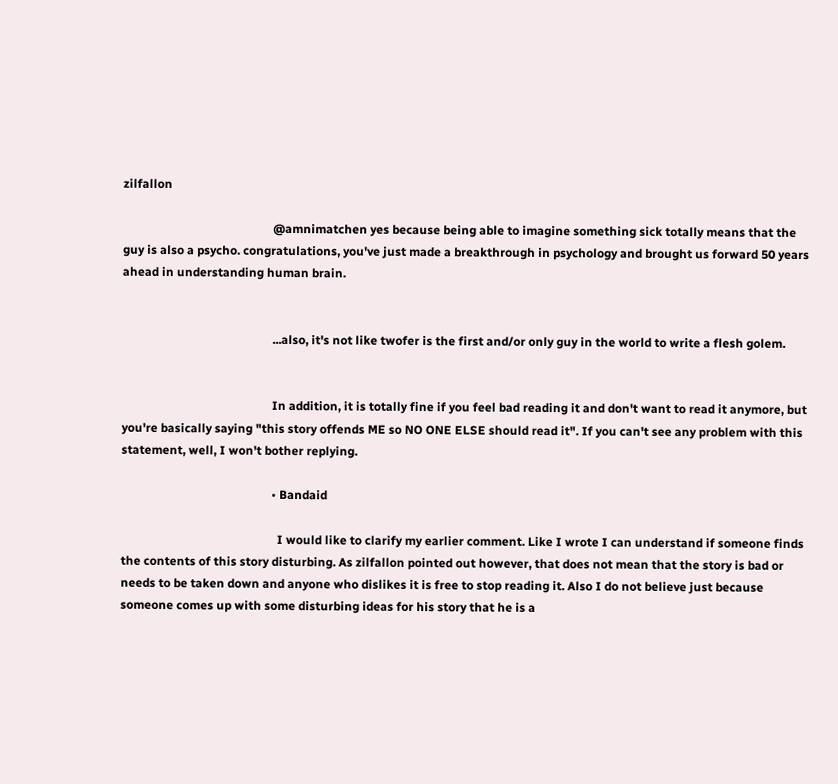zilfallon

                                                  @amnimatchen yes because being able to imagine something sick totally means that the guy is also a psycho. congratulations, you've just made a breakthrough in psychology and brought us forward 50 years ahead in understanding human brain.


                                                  ...also, it's not like twofer is the first and/or only guy in the world to write a flesh golem.


                                                  In addition, it is totally fine if you feel bad reading it and don't want to read it anymore, but you're basically saying "this story offends ME so NO ONE ELSE should read it". If you can't see any problem with this statement, well, I won't bother replying.

                                                  • Bandaid

                                                    I would like to clarify my earlier comment. Like I wrote I can understand if someone finds the contents of this story disturbing. As zilfallon pointed out however, that does not mean that the story is bad or needs to be taken down and anyone who dislikes it is free to stop reading it. Also I do not believe just because someone comes up with some disturbing ideas for his story that he is a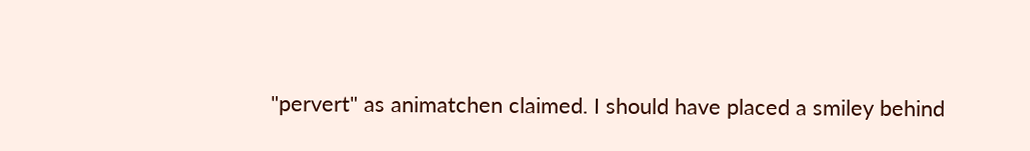"pervert" as animatchen claimed. I should have placed a smiley behind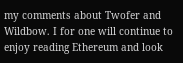my comments about Twofer and Wildbow. I for one will continue to enjoy reading Ethereum and look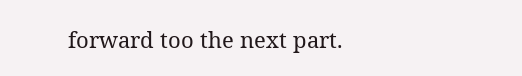forward too the next part.